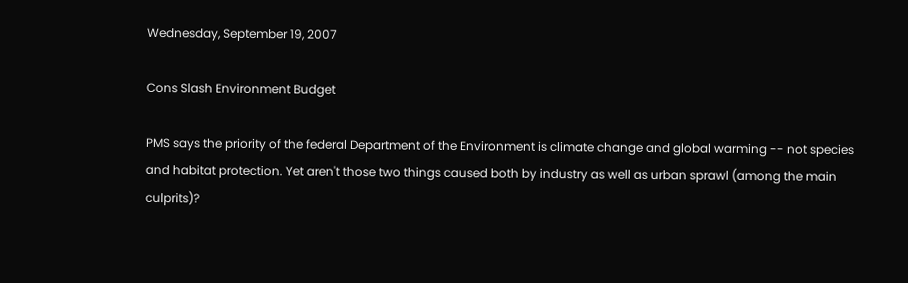Wednesday, September 19, 2007

Cons Slash Environment Budget

PMS says the priority of the federal Department of the Environment is climate change and global warming -- not species and habitat protection. Yet aren't those two things caused both by industry as well as urban sprawl (among the main culprits)?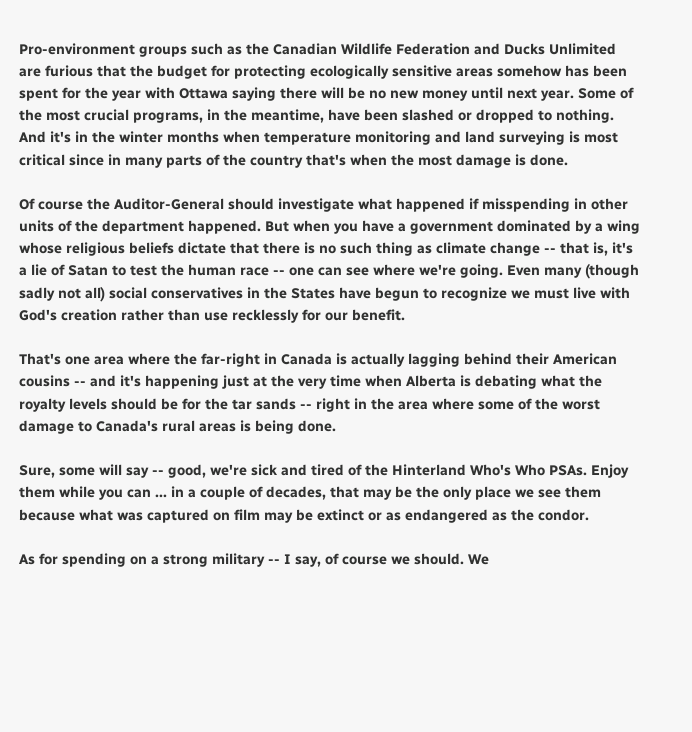Pro-environment groups such as the Canadian Wildlife Federation and Ducks Unlimited are furious that the budget for protecting ecologically sensitive areas somehow has been spent for the year with Ottawa saying there will be no new money until next year. Some of the most crucial programs, in the meantime, have been slashed or dropped to nothing. And it's in the winter months when temperature monitoring and land surveying is most critical since in many parts of the country that's when the most damage is done.

Of course the Auditor-General should investigate what happened if misspending in other units of the department happened. But when you have a government dominated by a wing whose religious beliefs dictate that there is no such thing as climate change -- that is, it's a lie of Satan to test the human race -- one can see where we're going. Even many (though sadly not all) social conservatives in the States have begun to recognize we must live with God's creation rather than use recklessly for our benefit.

That's one area where the far-right in Canada is actually lagging behind their American cousins -- and it's happening just at the very time when Alberta is debating what the royalty levels should be for the tar sands -- right in the area where some of the worst damage to Canada's rural areas is being done.

Sure, some will say -- good, we're sick and tired of the Hinterland Who's Who PSAs. Enjoy them while you can ... in a couple of decades, that may be the only place we see them because what was captured on film may be extinct or as endangered as the condor.

As for spending on a strong military -- I say, of course we should. We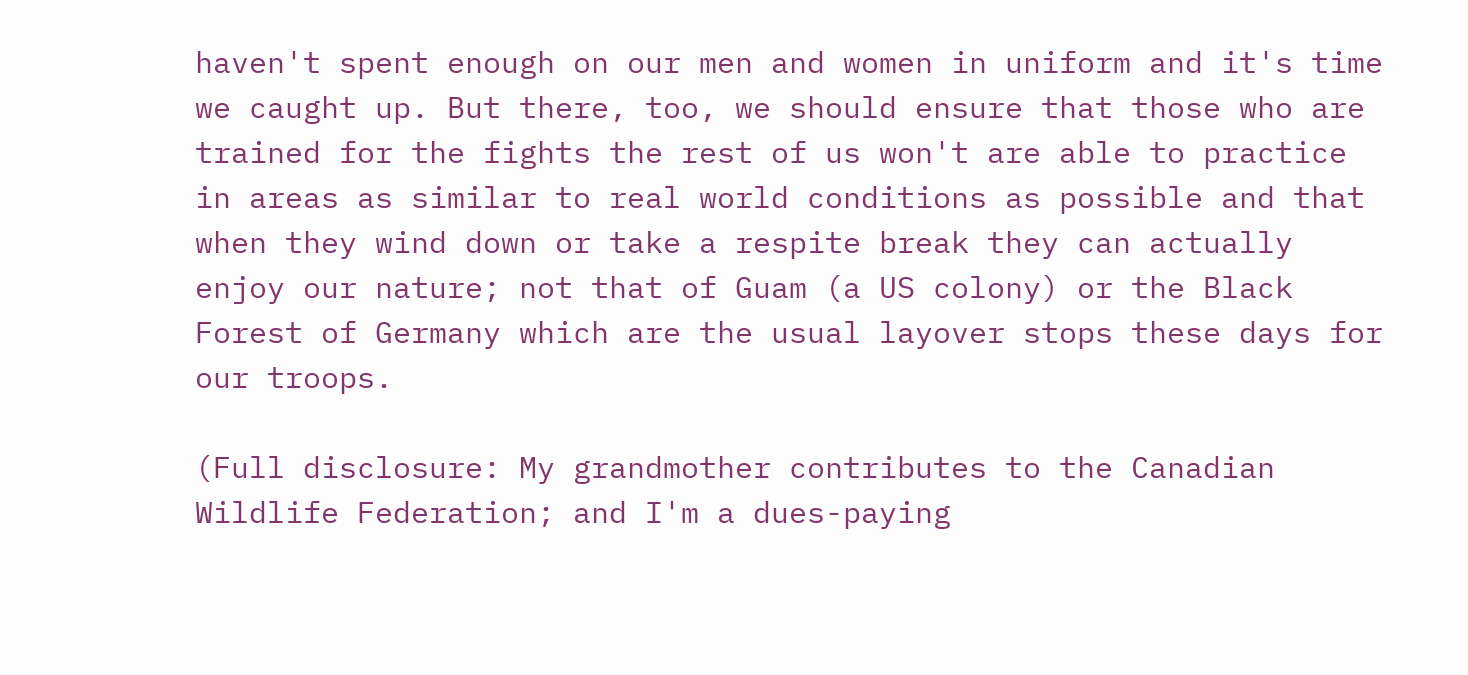haven't spent enough on our men and women in uniform and it's time we caught up. But there, too, we should ensure that those who are trained for the fights the rest of us won't are able to practice in areas as similar to real world conditions as possible and that when they wind down or take a respite break they can actually enjoy our nature; not that of Guam (a US colony) or the Black Forest of Germany which are the usual layover stops these days for our troops.

(Full disclosure: My grandmother contributes to the Canadian Wildlife Federation; and I'm a dues-paying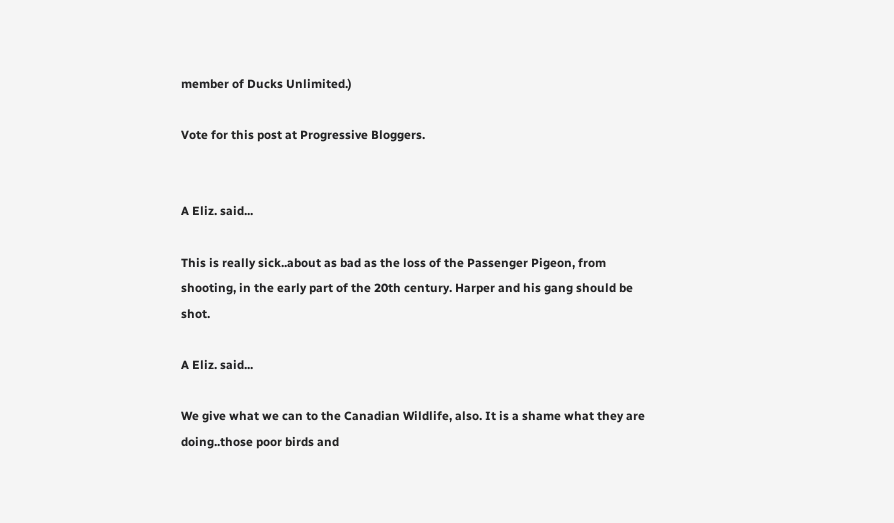member of Ducks Unlimited.)

Vote for this post at Progressive Bloggers.


A Eliz. said...

This is really sick..about as bad as the loss of the Passenger Pigeon, from shooting, in the early part of the 20th century. Harper and his gang should be shot.

A Eliz. said...

We give what we can to the Canadian Wildlife, also. It is a shame what they are doing..those poor birds and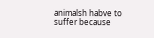animalsh habve to suffer because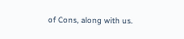of Cons, along with us.